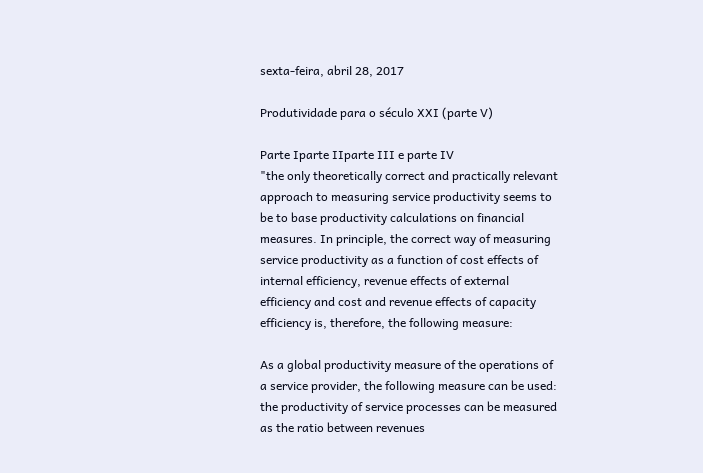sexta-feira, abril 28, 2017

Produtividade para o século XXI (parte V)

Parte Iparte IIparte III e parte IV
"the only theoretically correct and practically relevant approach to measuring service productivity seems to be to base productivity calculations on financial measures. In principle, the correct way of measuring service productivity as a function of cost effects of internal efficiency, revenue effects of external efficiency and cost and revenue effects of capacity efficiency is, therefore, the following measure:

As a global productivity measure of the operations of a service provider, the following measure can be used:
the productivity of service processes can be measured as the ratio between revenues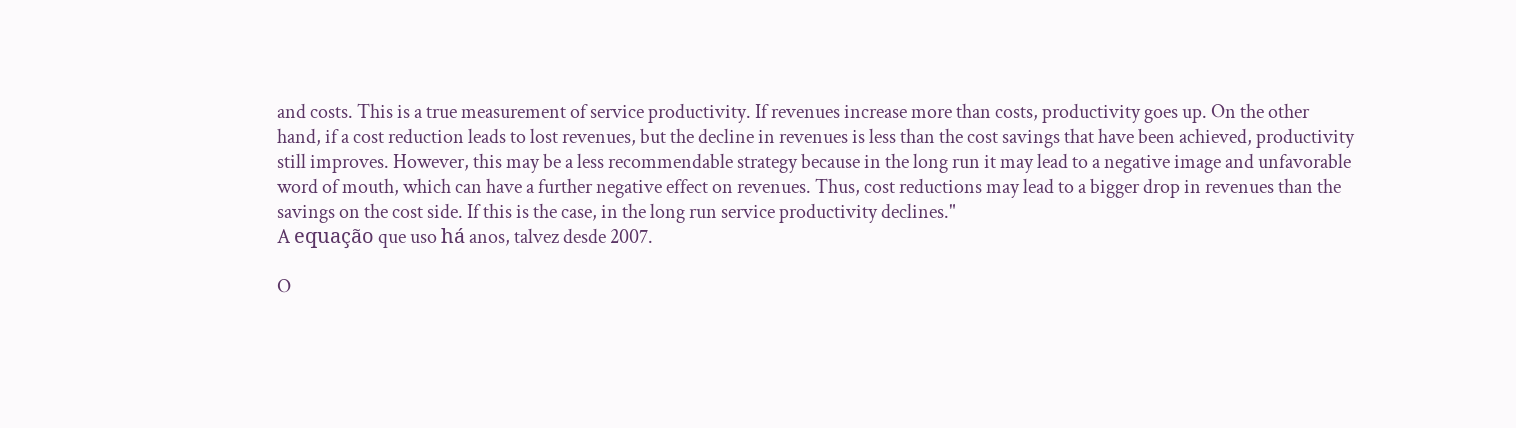and costs. This is a true measurement of service productivity. If revenues increase more than costs, productivity goes up. On the other hand, if a cost reduction leads to lost revenues, but the decline in revenues is less than the cost savings that have been achieved, productivity still improves. However, this may be a less recommendable strategy because in the long run it may lead to a negative image and unfavorable word of mouth, which can have a further negative effect on revenues. Thus, cost reductions may lead to a bigger drop in revenues than the savings on the cost side. If this is the case, in the long run service productivity declines."
A equação que uso há anos, talvez desde 2007.

O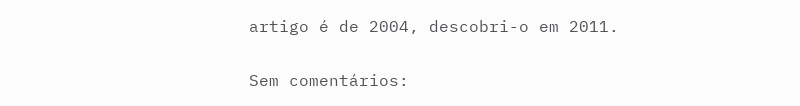artigo é de 2004, descobri-o em 2011.


Sem comentários: